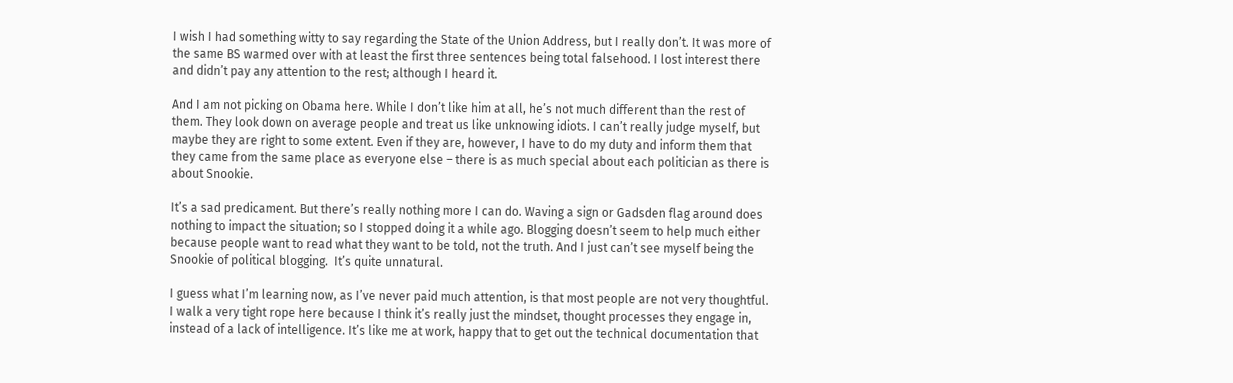I wish I had something witty to say regarding the State of the Union Address, but I really don’t. It was more of the same BS warmed over with at least the first three sentences being total falsehood. I lost interest there and didn’t pay any attention to the rest; although I heard it.

And I am not picking on Obama here. While I don’t like him at all, he’s not much different than the rest of them. They look down on average people and treat us like unknowing idiots. I can’t really judge myself, but maybe they are right to some extent. Even if they are, however, I have to do my duty and inform them that they came from the same place as everyone else – there is as much special about each politician as there is about Snookie.

It’s a sad predicament. But there’s really nothing more I can do. Waving a sign or Gadsden flag around does nothing to impact the situation; so I stopped doing it a while ago. Blogging doesn’t seem to help much either because people want to read what they want to be told, not the truth. And I just can’t see myself being the Snookie of political blogging.  It’s quite unnatural.

I guess what I’m learning now, as I’ve never paid much attention, is that most people are not very thoughtful. I walk a very tight rope here because I think it’s really just the mindset, thought processes they engage in, instead of a lack of intelligence. It’s like me at work, happy that to get out the technical documentation that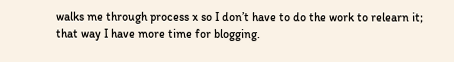walks me through process x so I don’t have to do the work to relearn it; that way I have more time for blogging.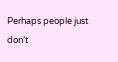Perhaps people just don’t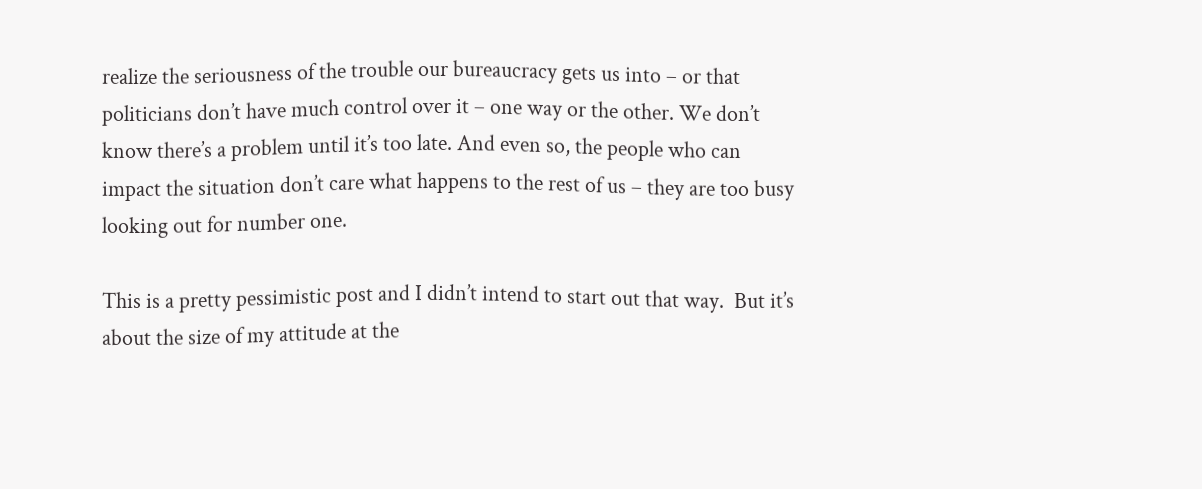realize the seriousness of the trouble our bureaucracy gets us into – or that politicians don’t have much control over it – one way or the other. We don’t know there’s a problem until it’s too late. And even so, the people who can impact the situation don’t care what happens to the rest of us – they are too busy looking out for number one.

This is a pretty pessimistic post and I didn’t intend to start out that way.  But it’s about the size of my attitude at the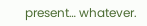present… whatever.